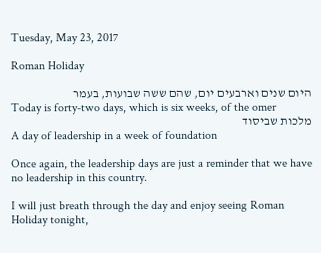Tuesday, May 23, 2017

Roman Holiday

היום שנים וארבעים יום, שהם ששה שבועות, בעמר
Today is forty-two days, which is six weeks, of the omer
מלכות שביסוד
A day of leadership in a week of foundation

Once again, the leadership days are just a reminder that we have no leadership in this country.

I will just breath through the day and enjoy seeing Roman Holiday tonight,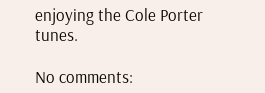enjoying the Cole Porter tunes.

No comments: